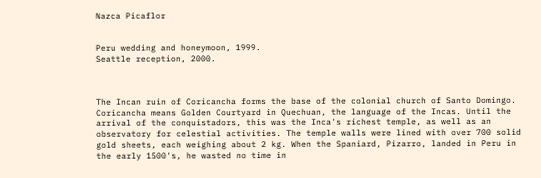Nazca Picaflor


Peru wedding and honeymoon, 1999.
Seattle reception, 2000.



The Incan ruin of Coricancha forms the base of the colonial church of Santo Domingo. Coricancha means Golden Courtyard in Quechuan, the language of the Incas. Until the arrival of the conquistadors, this was the Inca's richest temple, as well as an observatory for celestial activities. The temple walls were lined with over 700 solid gold sheets, each weighing about 2 kg. When the Spaniard, Pizarro, landed in Peru in the early 1500's, he wasted no time in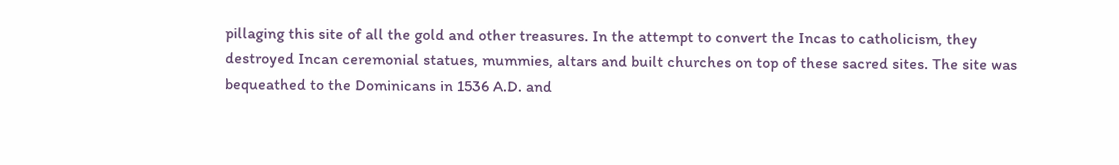pillaging this site of all the gold and other treasures. In the attempt to convert the Incas to catholicism, they destroyed Incan ceremonial statues, mummies, altars and built churches on top of these sacred sites. The site was bequeathed to the Dominicans in 1536 A.D. and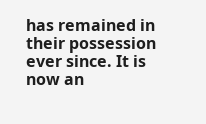has remained in their possession ever since. It is now an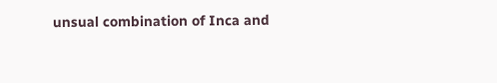unsual combination of Inca and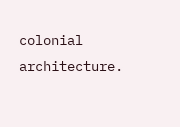colonial architecture.